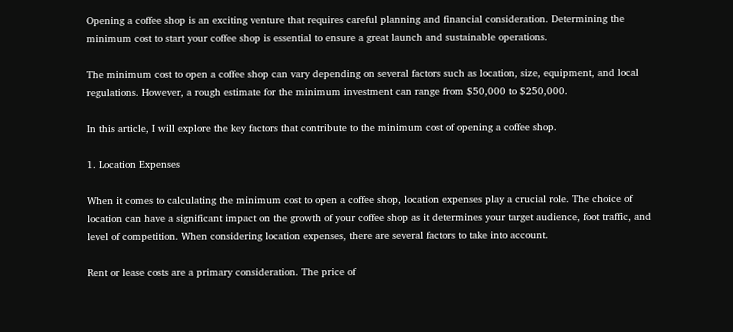Opening a coffee shop is an exciting venture that requires careful planning and financial consideration. Determining the minimum cost to start your coffee shop is essential to ensure a great launch and sustainable operations.

The minimum cost to open a coffee shop can vary depending on several factors such as location, size, equipment, and local regulations. However, a rough estimate for the minimum investment can range from $50,000 to $250,000.

In this article, I will explore the key factors that contribute to the minimum cost of opening a coffee shop.

1. Location Expenses

When it comes to calculating the minimum cost to open a coffee shop, location expenses play a crucial role. The choice of location can have a significant impact on the growth of your coffee shop as it determines your target audience, foot traffic, and level of competition. When considering location expenses, there are several factors to take into account.

Rent or lease costs are a primary consideration. The price of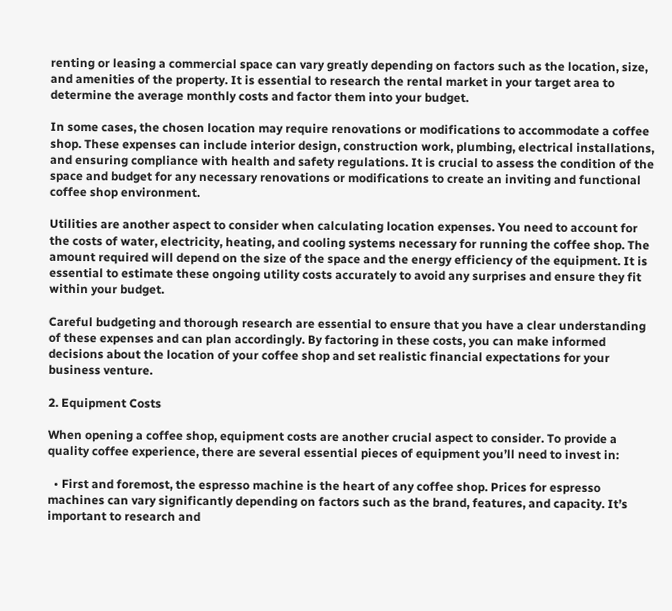renting or leasing a commercial space can vary greatly depending on factors such as the location, size, and amenities of the property. It is essential to research the rental market in your target area to determine the average monthly costs and factor them into your budget.

In some cases, the chosen location may require renovations or modifications to accommodate a coffee shop. These expenses can include interior design, construction work, plumbing, electrical installations, and ensuring compliance with health and safety regulations. It is crucial to assess the condition of the space and budget for any necessary renovations or modifications to create an inviting and functional coffee shop environment.

Utilities are another aspect to consider when calculating location expenses. You need to account for the costs of water, electricity, heating, and cooling systems necessary for running the coffee shop. The amount required will depend on the size of the space and the energy efficiency of the equipment. It is essential to estimate these ongoing utility costs accurately to avoid any surprises and ensure they fit within your budget.

Careful budgeting and thorough research are essential to ensure that you have a clear understanding of these expenses and can plan accordingly. By factoring in these costs, you can make informed decisions about the location of your coffee shop and set realistic financial expectations for your business venture.

2. Equipment Costs

When opening a coffee shop, equipment costs are another crucial aspect to consider. To provide a quality coffee experience, there are several essential pieces of equipment you’ll need to invest in:

  • First and foremost, the espresso machine is the heart of any coffee shop. Prices for espresso machines can vary significantly depending on factors such as the brand, features, and capacity. It’s important to research and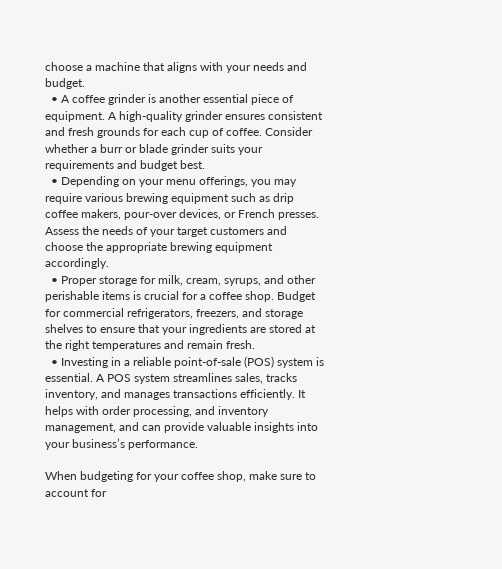choose a machine that aligns with your needs and budget.
  • A coffee grinder is another essential piece of equipment. A high-quality grinder ensures consistent and fresh grounds for each cup of coffee. Consider whether a burr or blade grinder suits your requirements and budget best.
  • Depending on your menu offerings, you may require various brewing equipment such as drip coffee makers, pour-over devices, or French presses. Assess the needs of your target customers and choose the appropriate brewing equipment accordingly.
  • Proper storage for milk, cream, syrups, and other perishable items is crucial for a coffee shop. Budget for commercial refrigerators, freezers, and storage shelves to ensure that your ingredients are stored at the right temperatures and remain fresh.
  • Investing in a reliable point-of-sale (POS) system is essential. A POS system streamlines sales, tracks inventory, and manages transactions efficiently. It helps with order processing, and inventory management, and can provide valuable insights into your business’s performance.

When budgeting for your coffee shop, make sure to account for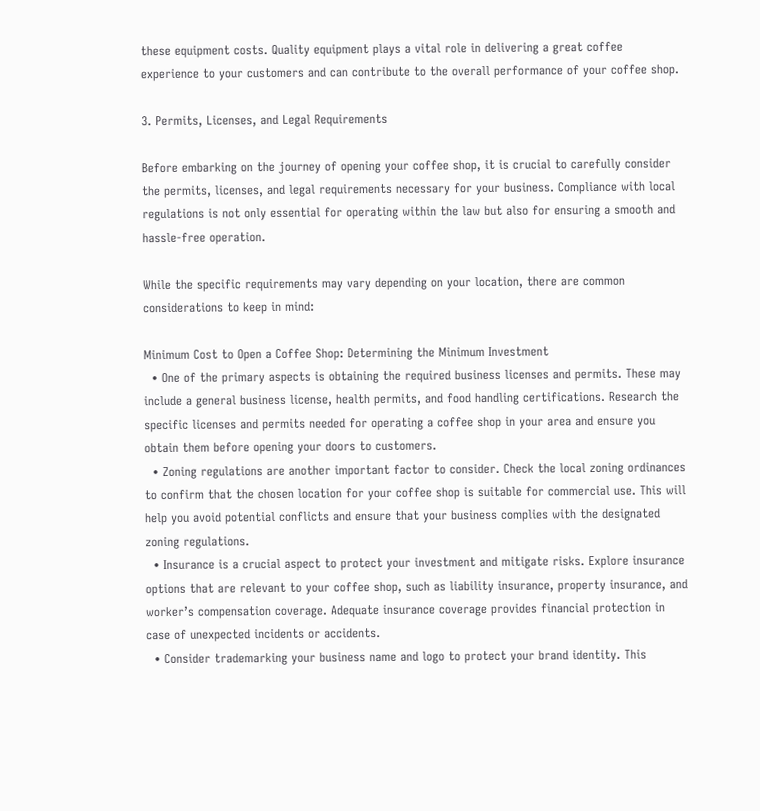these equipment costs. Quality equipment plays a vital role in delivering a great coffee experience to your customers and can contribute to the overall performance of your coffee shop.

3. Permits, Licenses, and Legal Requirements

Before embarking on the journey of opening your coffee shop, it is crucial to carefully consider the permits, licenses, and legal requirements necessary for your business. Compliance with local regulations is not only essential for operating within the law but also for ensuring a smooth and hassle-free operation.

While the specific requirements may vary depending on your location, there are common considerations to keep in mind:

Minimum Cost to Open a Coffee Shop: Determining the Minimum Investment
  • One of the primary aspects is obtaining the required business licenses and permits. These may include a general business license, health permits, and food handling certifications. Research the specific licenses and permits needed for operating a coffee shop in your area and ensure you obtain them before opening your doors to customers.
  • Zoning regulations are another important factor to consider. Check the local zoning ordinances to confirm that the chosen location for your coffee shop is suitable for commercial use. This will help you avoid potential conflicts and ensure that your business complies with the designated zoning regulations.
  • Insurance is a crucial aspect to protect your investment and mitigate risks. Explore insurance options that are relevant to your coffee shop, such as liability insurance, property insurance, and worker’s compensation coverage. Adequate insurance coverage provides financial protection in case of unexpected incidents or accidents.
  • Consider trademarking your business name and logo to protect your brand identity. This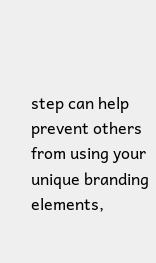step can help prevent others from using your unique branding elements,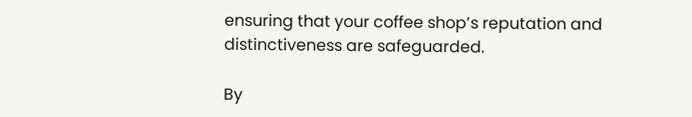ensuring that your coffee shop’s reputation and distinctiveness are safeguarded.

By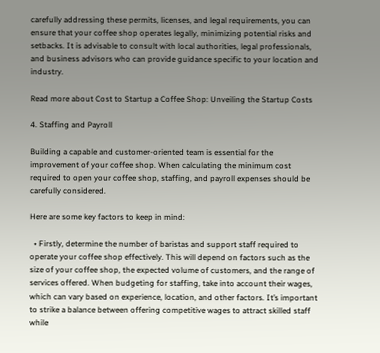carefully addressing these permits, licenses, and legal requirements, you can ensure that your coffee shop operates legally, minimizing potential risks and setbacks. It is advisable to consult with local authorities, legal professionals, and business advisors who can provide guidance specific to your location and industry.

Read more about Cost to Startup a Coffee Shop: Unveiling the Startup Costs

4. Staffing and Payroll

Building a capable and customer-oriented team is essential for the improvement of your coffee shop. When calculating the minimum cost required to open your coffee shop, staffing, and payroll expenses should be carefully considered.

Here are some key factors to keep in mind:

  • Firstly, determine the number of baristas and support staff required to operate your coffee shop effectively. This will depend on factors such as the size of your coffee shop, the expected volume of customers, and the range of services offered. When budgeting for staffing, take into account their wages, which can vary based on experience, location, and other factors. It’s important to strike a balance between offering competitive wages to attract skilled staff while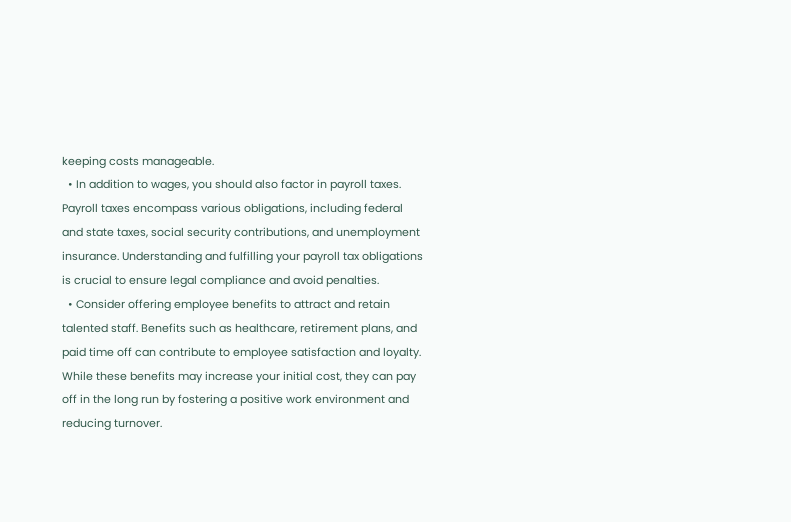keeping costs manageable.
  • In addition to wages, you should also factor in payroll taxes. Payroll taxes encompass various obligations, including federal and state taxes, social security contributions, and unemployment insurance. Understanding and fulfilling your payroll tax obligations is crucial to ensure legal compliance and avoid penalties.
  • Consider offering employee benefits to attract and retain talented staff. Benefits such as healthcare, retirement plans, and paid time off can contribute to employee satisfaction and loyalty. While these benefits may increase your initial cost, they can pay off in the long run by fostering a positive work environment and reducing turnover.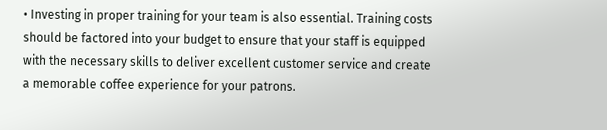• Investing in proper training for your team is also essential. Training costs should be factored into your budget to ensure that your staff is equipped with the necessary skills to deliver excellent customer service and create a memorable coffee experience for your patrons.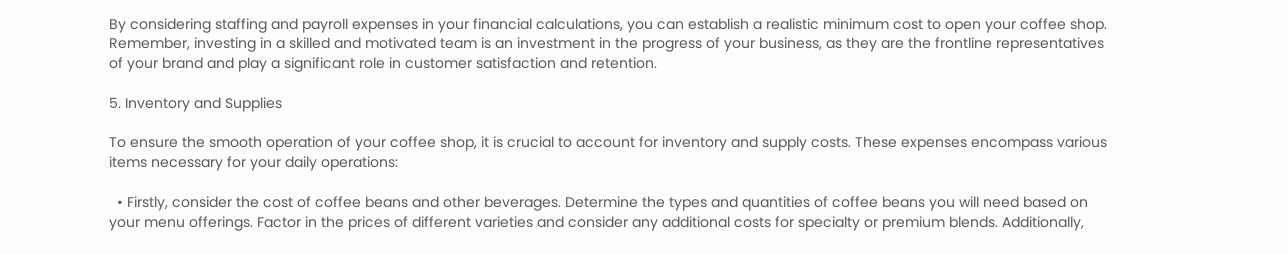By considering staffing and payroll expenses in your financial calculations, you can establish a realistic minimum cost to open your coffee shop. Remember, investing in a skilled and motivated team is an investment in the progress of your business, as they are the frontline representatives of your brand and play a significant role in customer satisfaction and retention.

5. Inventory and Supplies

To ensure the smooth operation of your coffee shop, it is crucial to account for inventory and supply costs. These expenses encompass various items necessary for your daily operations:

  • Firstly, consider the cost of coffee beans and other beverages. Determine the types and quantities of coffee beans you will need based on your menu offerings. Factor in the prices of different varieties and consider any additional costs for specialty or premium blends. Additionally,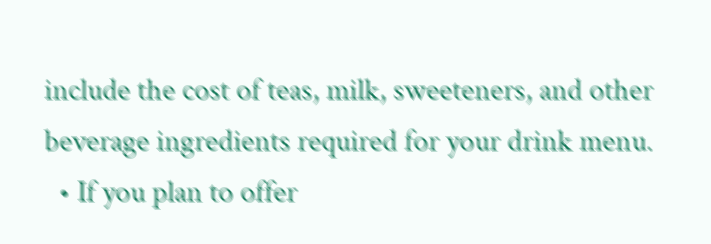include the cost of teas, milk, sweeteners, and other beverage ingredients required for your drink menu.
  • If you plan to offer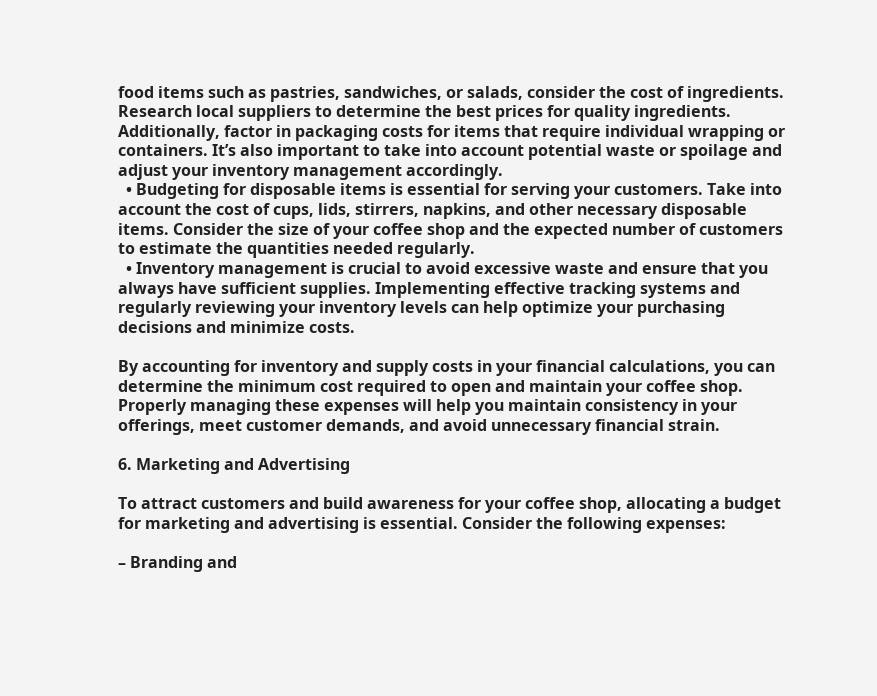food items such as pastries, sandwiches, or salads, consider the cost of ingredients. Research local suppliers to determine the best prices for quality ingredients. Additionally, factor in packaging costs for items that require individual wrapping or containers. It’s also important to take into account potential waste or spoilage and adjust your inventory management accordingly.
  • Budgeting for disposable items is essential for serving your customers. Take into account the cost of cups, lids, stirrers, napkins, and other necessary disposable items. Consider the size of your coffee shop and the expected number of customers to estimate the quantities needed regularly.
  • Inventory management is crucial to avoid excessive waste and ensure that you always have sufficient supplies. Implementing effective tracking systems and regularly reviewing your inventory levels can help optimize your purchasing decisions and minimize costs.

By accounting for inventory and supply costs in your financial calculations, you can determine the minimum cost required to open and maintain your coffee shop. Properly managing these expenses will help you maintain consistency in your offerings, meet customer demands, and avoid unnecessary financial strain.

6. Marketing and Advertising

To attract customers and build awareness for your coffee shop, allocating a budget for marketing and advertising is essential. Consider the following expenses:

– Branding and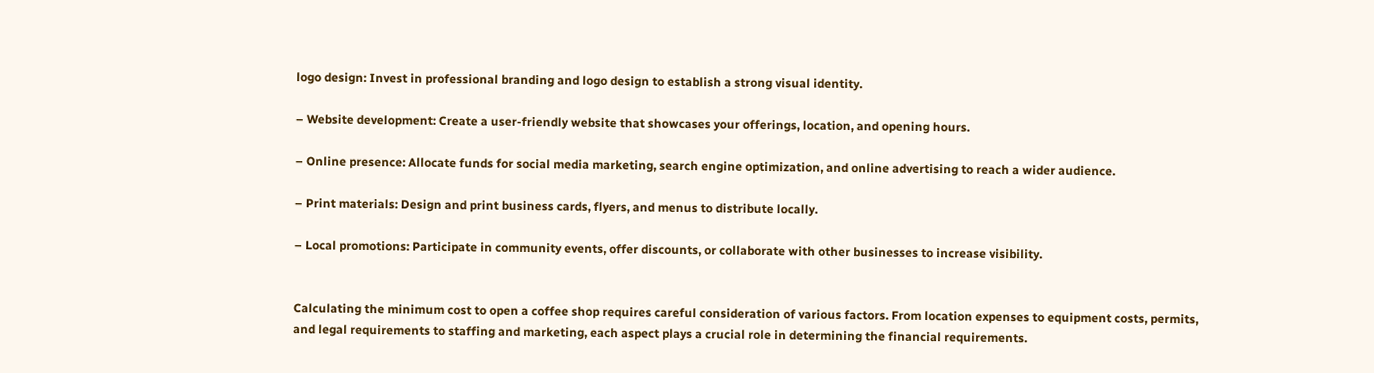logo design: Invest in professional branding and logo design to establish a strong visual identity.

– Website development: Create a user-friendly website that showcases your offerings, location, and opening hours.

– Online presence: Allocate funds for social media marketing, search engine optimization, and online advertising to reach a wider audience.

– Print materials: Design and print business cards, flyers, and menus to distribute locally.

– Local promotions: Participate in community events, offer discounts, or collaborate with other businesses to increase visibility.


Calculating the minimum cost to open a coffee shop requires careful consideration of various factors. From location expenses to equipment costs, permits, and legal requirements to staffing and marketing, each aspect plays a crucial role in determining the financial requirements.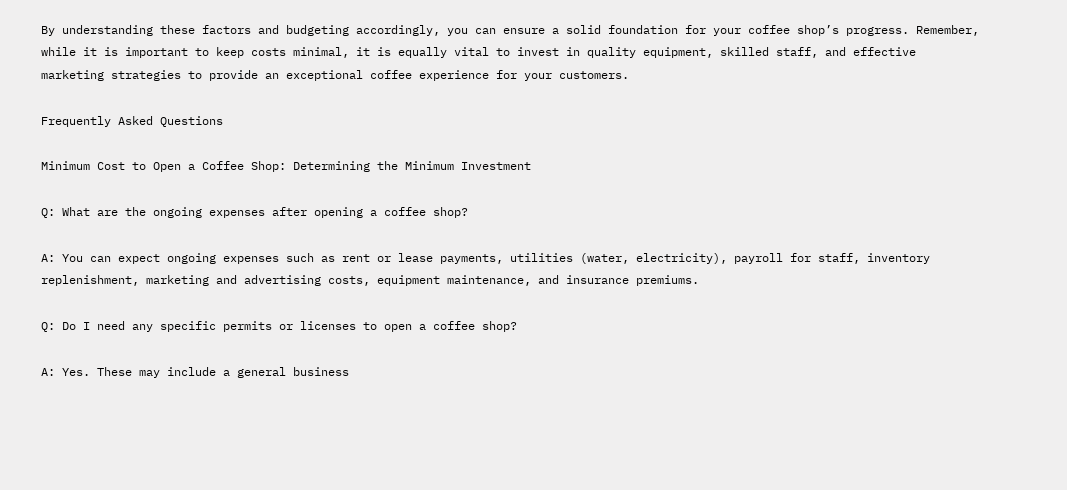By understanding these factors and budgeting accordingly, you can ensure a solid foundation for your coffee shop’s progress. Remember, while it is important to keep costs minimal, it is equally vital to invest in quality equipment, skilled staff, and effective marketing strategies to provide an exceptional coffee experience for your customers.

Frequently Asked Questions

Minimum Cost to Open a Coffee Shop: Determining the Minimum Investment

Q: What are the ongoing expenses after opening a coffee shop?

A: You can expect ongoing expenses such as rent or lease payments, utilities (water, electricity), payroll for staff, inventory replenishment, marketing and advertising costs, equipment maintenance, and insurance premiums.

Q: Do I need any specific permits or licenses to open a coffee shop?

A: Yes. These may include a general business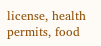license, health permits, food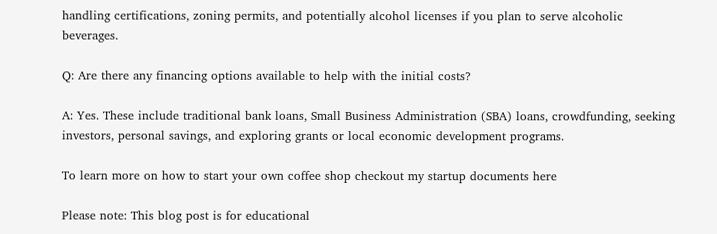handling certifications, zoning permits, and potentially alcohol licenses if you plan to serve alcoholic beverages.

Q: Are there any financing options available to help with the initial costs?

A: Yes. These include traditional bank loans, Small Business Administration (SBA) loans, crowdfunding, seeking investors, personal savings, and exploring grants or local economic development programs.

To learn more on how to start your own coffee shop checkout my startup documents here

Please note: This blog post is for educational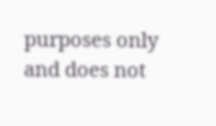purposes only and does not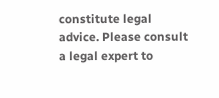constitute legal advice. Please consult a legal expert to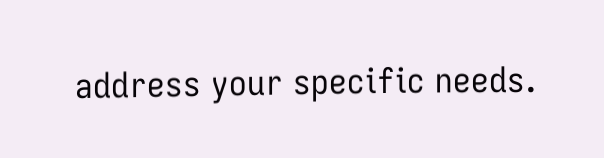address your specific needs.